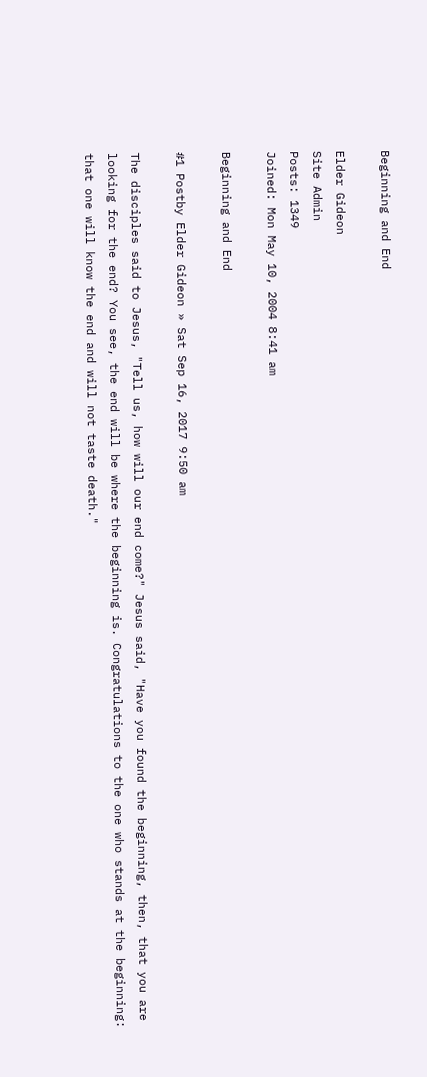Beginning and End

Elder Gideon
Site Admin
Posts: 1349
Joined: Mon May 10, 2004 8:41 am

Beginning and End

#1 Postby Elder Gideon » Sat Sep 16, 2017 9:50 am

The disciples said to Jesus, "Tell us, how will our end come?" Jesus said, "Have you found the beginning, then, that you are looking for the end? You see, the end will be where the beginning is. Congratulations to the one who stands at the beginning: that one will know the end and will not taste death."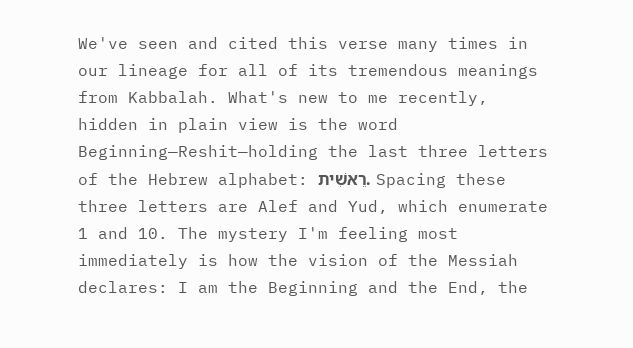We've seen and cited this verse many times in our lineage for all of its tremendous meanings from Kabbalah. What's new to me recently, hidden in plain view is the word Beginning—Reshit—holding the last three letters of the Hebrew alphabet: רֵאשִׁית. Spacing these three letters are Alef and Yud, which enumerate 1 and 10. The mystery I'm feeling most immediately is how the vision of the Messiah declares: I am the Beginning and the End, the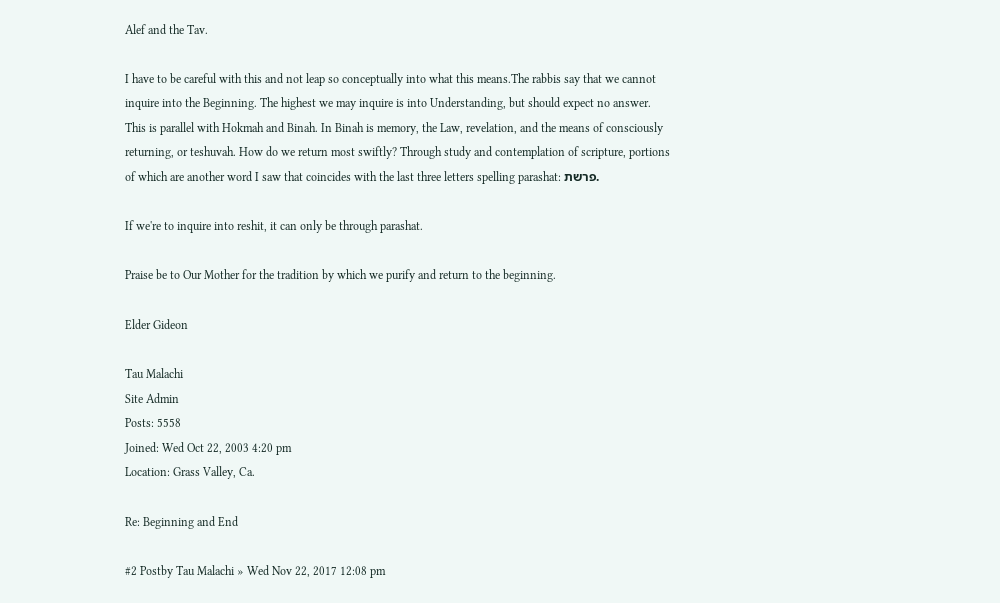Alef and the Tav.

I have to be careful with this and not leap so conceptually into what this means.The rabbis say that we cannot inquire into the Beginning. The highest we may inquire is into Understanding, but should expect no answer. This is parallel with Hokmah and Binah. In Binah is memory, the Law, revelation, and the means of consciously returning, or teshuvah. How do we return most swiftly? Through study and contemplation of scripture, portions of which are another word I saw that coincides with the last three letters spelling parashat: פרשת.

If we're to inquire into reshit, it can only be through parashat.

Praise be to Our Mother for the tradition by which we purify and return to the beginning.

Elder Gideon

Tau Malachi
Site Admin
Posts: 5558
Joined: Wed Oct 22, 2003 4:20 pm
Location: Grass Valley, Ca.

Re: Beginning and End

#2 Postby Tau Malachi » Wed Nov 22, 2017 12:08 pm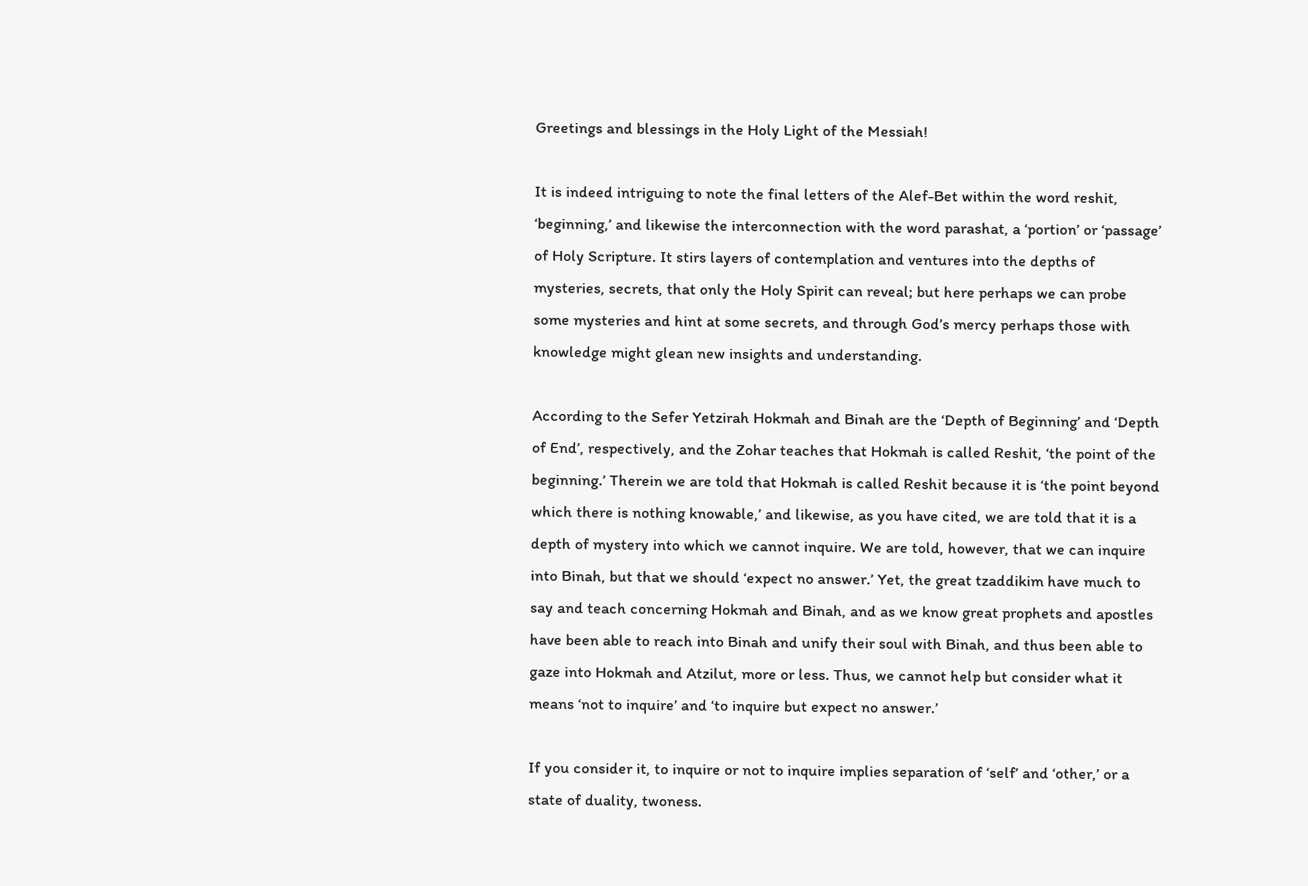Greetings and blessings in the Holy Light of the Messiah!

It is indeed intriguing to note the final letters of the Alef-Bet within the word reshit, ‘beginning,’ and likewise the interconnection with the word parashat, a ‘portion’ or ‘passage’ of Holy Scripture. It stirs layers of contemplation and ventures into the depths of mysteries, secrets, that only the Holy Spirit can reveal; but here perhaps we can probe some mysteries and hint at some secrets, and through God’s mercy perhaps those with knowledge might glean new insights and understanding.

According to the Sefer Yetzirah Hokmah and Binah are the ‘Depth of Beginning’ and ‘Depth of End’, respectively, and the Zohar teaches that Hokmah is called Reshit, ‘the point of the beginning.’ Therein we are told that Hokmah is called Reshit because it is ‘the point beyond which there is nothing knowable,’ and likewise, as you have cited, we are told that it is a depth of mystery into which we cannot inquire. We are told, however, that we can inquire into Binah, but that we should ‘expect no answer.’ Yet, the great tzaddikim have much to say and teach concerning Hokmah and Binah, and as we know great prophets and apostles have been able to reach into Binah and unify their soul with Binah, and thus been able to gaze into Hokmah and Atzilut, more or less. Thus, we cannot help but consider what it means ‘not to inquire’ and ‘to inquire but expect no answer.’

If you consider it, to inquire or not to inquire implies separation of ‘self’ and ‘other,’ or a state of duality, twoness.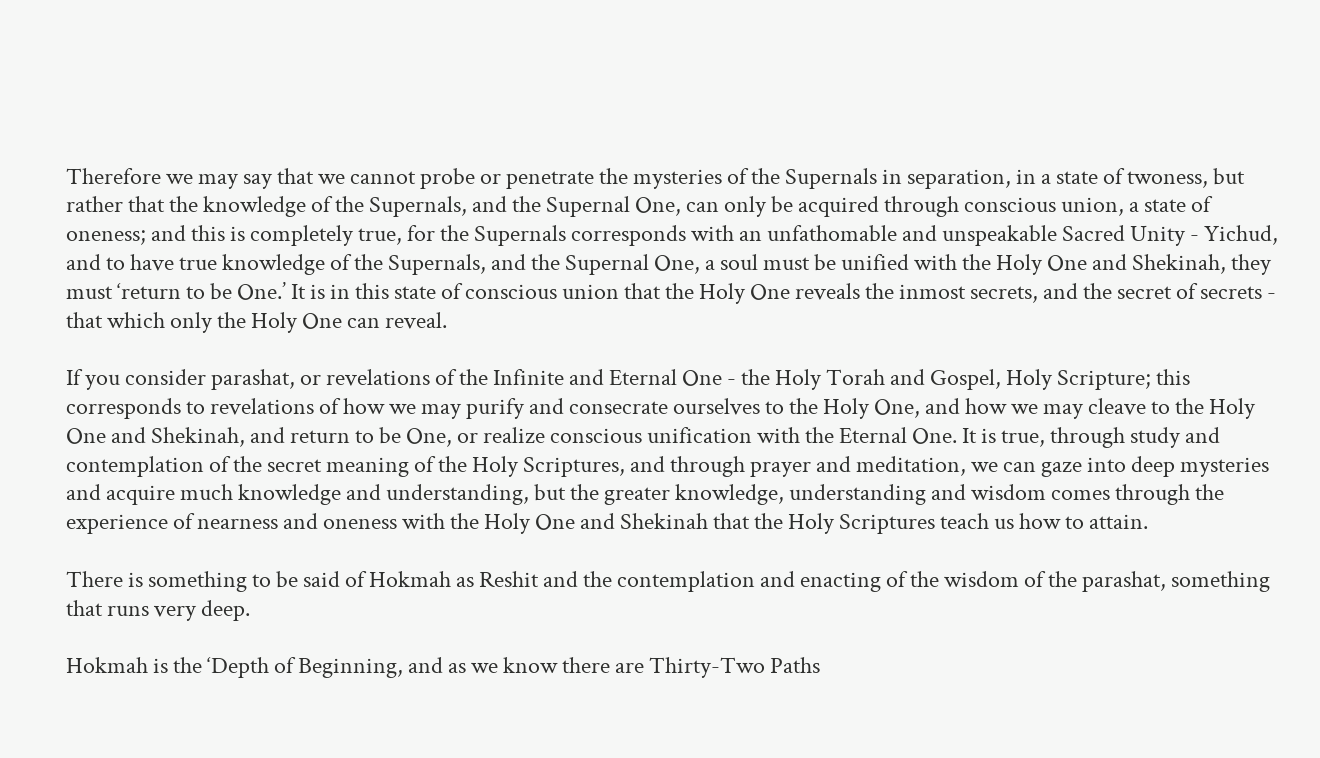Therefore we may say that we cannot probe or penetrate the mysteries of the Supernals in separation, in a state of twoness, but rather that the knowledge of the Supernals, and the Supernal One, can only be acquired through conscious union, a state of oneness; and this is completely true, for the Supernals corresponds with an unfathomable and unspeakable Sacred Unity - Yichud, and to have true knowledge of the Supernals, and the Supernal One, a soul must be unified with the Holy One and Shekinah, they must ‘return to be One.’ It is in this state of conscious union that the Holy One reveals the inmost secrets, and the secret of secrets - that which only the Holy One can reveal.

If you consider parashat, or revelations of the Infinite and Eternal One - the Holy Torah and Gospel, Holy Scripture; this corresponds to revelations of how we may purify and consecrate ourselves to the Holy One, and how we may cleave to the Holy One and Shekinah, and return to be One, or realize conscious unification with the Eternal One. It is true, through study and contemplation of the secret meaning of the Holy Scriptures, and through prayer and meditation, we can gaze into deep mysteries and acquire much knowledge and understanding, but the greater knowledge, understanding and wisdom comes through the experience of nearness and oneness with the Holy One and Shekinah that the Holy Scriptures teach us how to attain.

There is something to be said of Hokmah as Reshit and the contemplation and enacting of the wisdom of the parashat, something that runs very deep.

Hokmah is the ‘Depth of Beginning, and as we know there are Thirty-Two Paths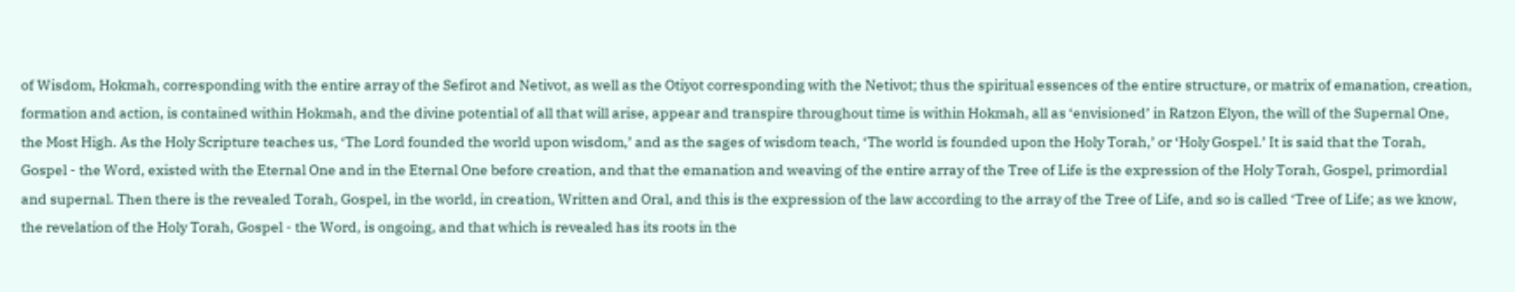of Wisdom, Hokmah, corresponding with the entire array of the Sefirot and Netivot, as well as the Otiyot corresponding with the Netivot; thus the spiritual essences of the entire structure, or matrix of emanation, creation, formation and action, is contained within Hokmah, and the divine potential of all that will arise, appear and transpire throughout time is within Hokmah, all as ‘envisioned’ in Ratzon Elyon, the will of the Supernal One, the Most High. As the Holy Scripture teaches us, ‘The Lord founded the world upon wisdom,’ and as the sages of wisdom teach, ‘The world is founded upon the Holy Torah,’ or ‘Holy Gospel.’ It is said that the Torah, Gospel - the Word, existed with the Eternal One and in the Eternal One before creation, and that the emanation and weaving of the entire array of the Tree of Life is the expression of the Holy Torah, Gospel, primordial and supernal. Then there is the revealed Torah, Gospel, in the world, in creation, Written and Oral, and this is the expression of the law according to the array of the Tree of Life, and so is called ‘Tree of Life; as we know, the revelation of the Holy Torah, Gospel - the Word, is ongoing, and that which is revealed has its roots in the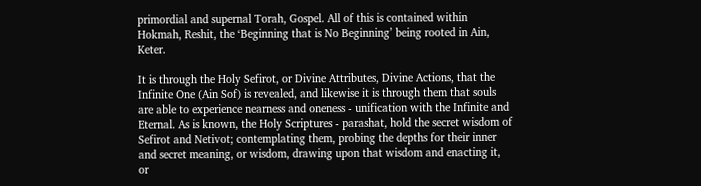primordial and supernal Torah, Gospel. All of this is contained within Hokmah, Reshit, the ‘Beginning that is No Beginning’ being rooted in Ain, Keter.

It is through the Holy Sefirot, or Divine Attributes, Divine Actions, that the Infinite One (Ain Sof) is revealed, and likewise it is through them that souls are able to experience nearness and oneness - unification with the Infinite and Eternal. As is known, the Holy Scriptures - parashat, hold the secret wisdom of Sefirot and Netivot; contemplating them, probing the depths for their inner and secret meaning, or wisdom, drawing upon that wisdom and enacting it, or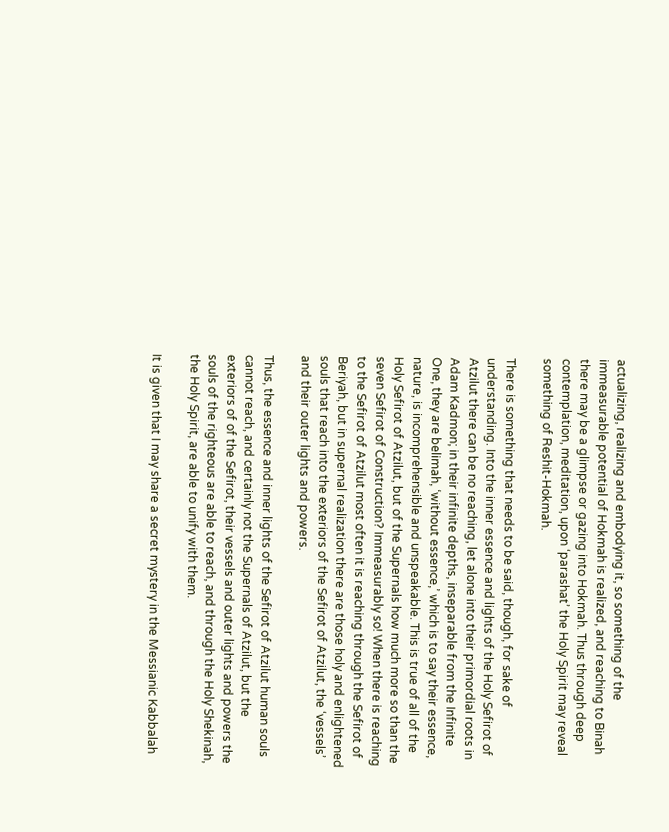actualizing, realizing and embodying it, so something of the immeasurable potential of Hokmah is realized, and reaching to Binah there may be a glimpse or gazing into Hokmah. Thus through deep contemplation, meditation, upon ‘parashat’ the Holy Spirit may reveal something of Reshit-Hokmah.

There is something that needs to be said, though, for sake of understanding. Into the inner essence and lights of the Holy Sefirot of Atzilut there can be no reaching, let alone into their primordial roots in Adam Kadmon; in their infinite depths, inseparable from the Infinite One, they are belimah, ‘without essence,’ which is to say their essence, nature, is incomprehensible and unspeakable. This is true of all of the Holy Sefirot of Atzilut, but of the Supernals how much more so than the seven Sefirot of Construction? Immeasurably so! When there is reaching to the Sefirot of Atzilut most often it is reaching through the Sefirot of Beriyah, but in supernal realization there are those holy and enlightened souls that reach into the exteriors of the Sefirot of Atzilut, the ‘vessels’ and their outer lights and powers.

Thus, the essence and inner lights of the Sefirot of Atzilut human souls cannot reach, and certainly not the Supernals of Atzilut, but the exteriors of of the Sefirot, their vessels and outer lights and powers the souls of the righteous are able to reach, and through the Holy Shekinah, the Holy Spirit, are able to unify with them.

It is given that I may share a secret mystery in the Messianic Kabbalah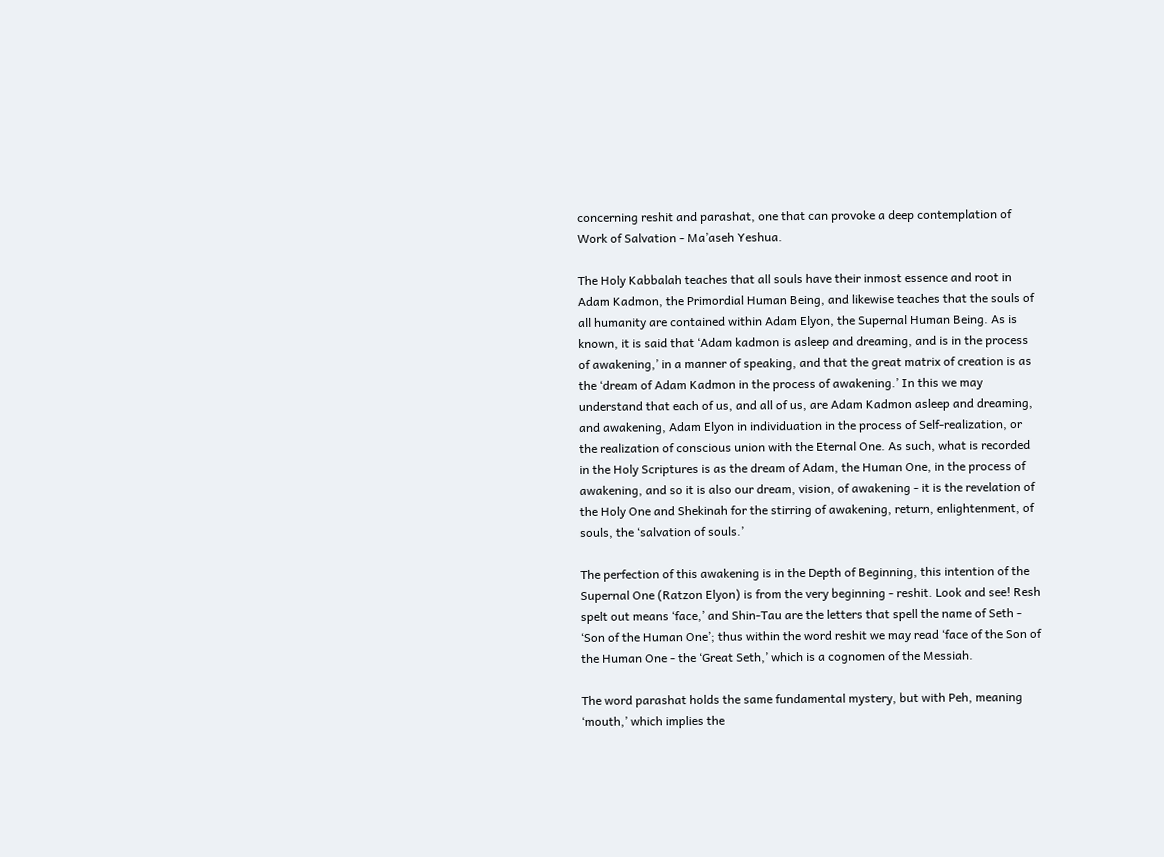concerning reshit and parashat, one that can provoke a deep contemplation of Work of Salvation - Ma’aseh Yeshua.

The Holy Kabbalah teaches that all souls have their inmost essence and root in Adam Kadmon, the Primordial Human Being, and likewise teaches that the souls of all humanity are contained within Adam Elyon, the Supernal Human Being. As is known, it is said that ‘Adam kadmon is asleep and dreaming, and is in the process of awakening,’ in a manner of speaking, and that the great matrix of creation is as the ‘dream of Adam Kadmon in the process of awakening.’ In this we may understand that each of us, and all of us, are Adam Kadmon asleep and dreaming, and awakening, Adam Elyon in individuation in the process of Self-realization, or the realization of conscious union with the Eternal One. As such, what is recorded in the Holy Scriptures is as the dream of Adam, the Human One, in the process of awakening, and so it is also our dream, vision, of awakening - it is the revelation of the Holy One and Shekinah for the stirring of awakening, return, enlightenment, of souls, the ‘salvation of souls.’

The perfection of this awakening is in the Depth of Beginning, this intention of the Supernal One (Ratzon Elyon) is from the very beginning - reshit. Look and see! Resh spelt out means ‘face,’ and Shin-Tau are the letters that spell the name of Seth - ‘Son of the Human One’; thus within the word reshit we may read ‘face of the Son of the Human One - the ‘Great Seth,’ which is a cognomen of the Messiah.

The word parashat holds the same fundamental mystery, but with Peh, meaning ‘mouth,’ which implies the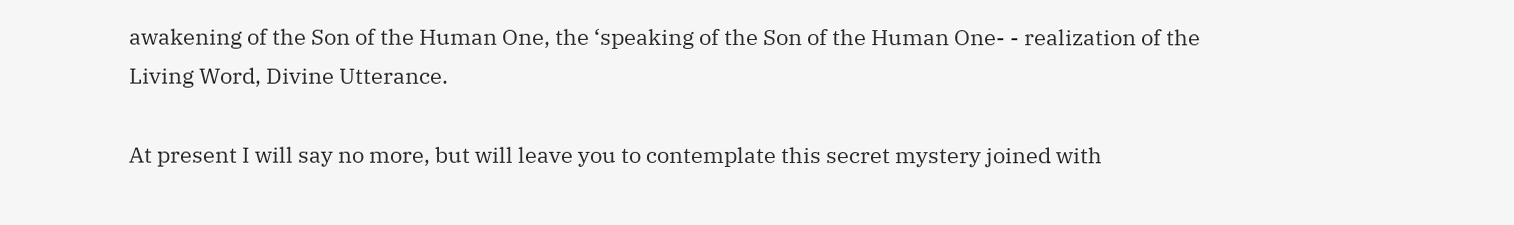awakening of the Son of the Human One, the ‘speaking of the Son of the Human One- - realization of the Living Word, Divine Utterance.

At present I will say no more, but will leave you to contemplate this secret mystery joined with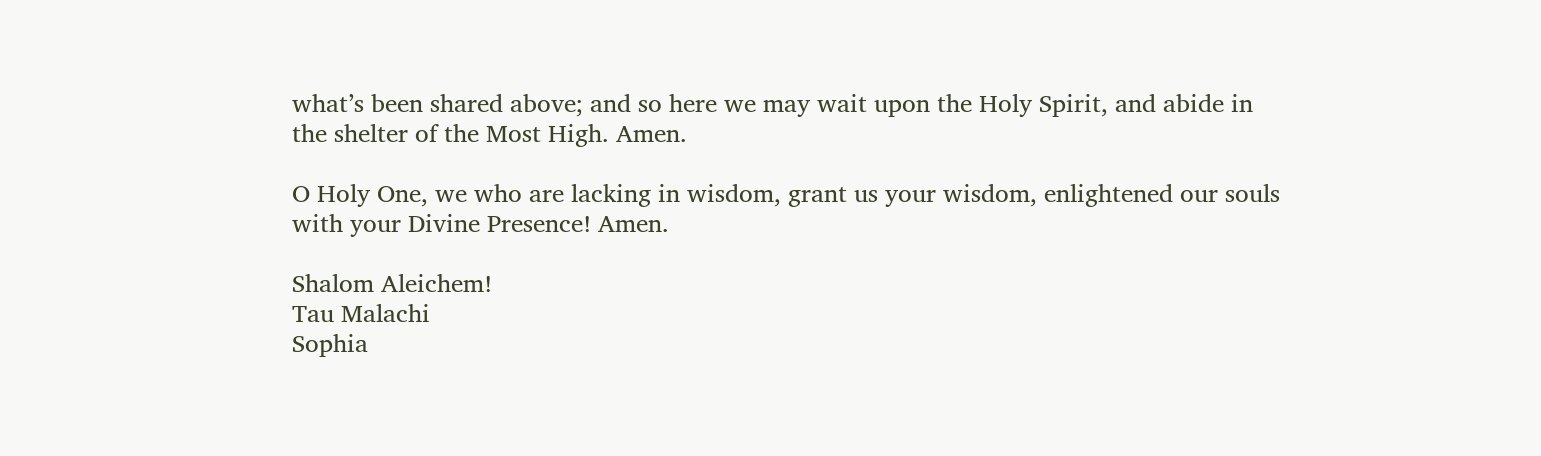what’s been shared above; and so here we may wait upon the Holy Spirit, and abide in the shelter of the Most High. Amen.

O Holy One, we who are lacking in wisdom, grant us your wisdom, enlightened our souls with your Divine Presence! Amen.

Shalom Aleichem!
Tau Malachi
Sophia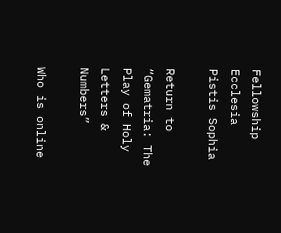Fellowship
Ecclesia Pistis Sophia

Return to “Gematria: The Play of Holy Letters & Numbers”

Who is online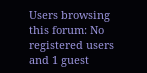Users browsing this forum: No registered users and 1 guest